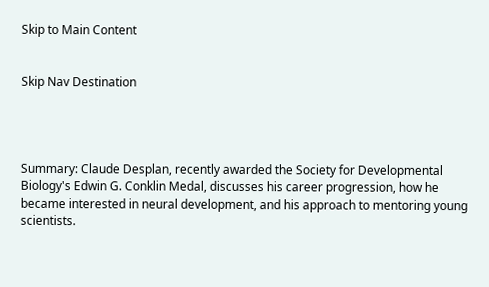Skip to Main Content


Skip Nav Destination




Summary: Claude Desplan, recently awarded the Society for Developmental Biology's Edwin G. Conklin Medal, discusses his career progression, how he became interested in neural development, and his approach to mentoring young scientists.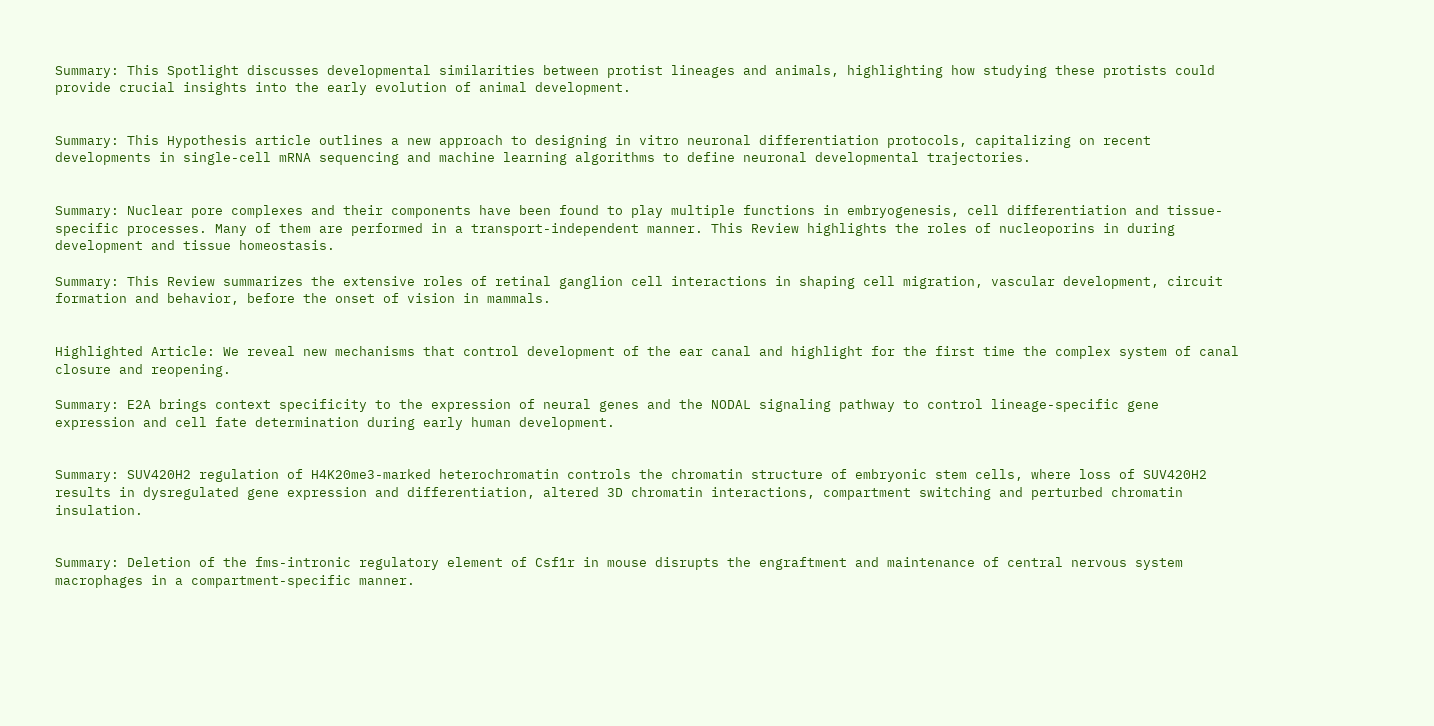Summary: This Spotlight discusses developmental similarities between protist lineages and animals, highlighting how studying these protists could provide crucial insights into the early evolution of animal development.


Summary: This Hypothesis article outlines a new approach to designing in vitro neuronal differentiation protocols, capitalizing on recent developments in single-cell mRNA sequencing and machine learning algorithms to define neuronal developmental trajectories.


Summary: Nuclear pore complexes and their components have been found to play multiple functions in embryogenesis, cell differentiation and tissue-specific processes. Many of them are performed in a transport-independent manner. This Review highlights the roles of nucleoporins in during development and tissue homeostasis.

Summary: This Review summarizes the extensive roles of retinal ganglion cell interactions in shaping cell migration, vascular development, circuit formation and behavior, before the onset of vision in mammals.


Highlighted Article: We reveal new mechanisms that control development of the ear canal and highlight for the first time the complex system of canal closure and reopening.

Summary: E2A brings context specificity to the expression of neural genes and the NODAL signaling pathway to control lineage-specific gene expression and cell fate determination during early human development.


Summary: SUV420H2 regulation of H4K20me3-marked heterochromatin controls the chromatin structure of embryonic stem cells, where loss of SUV420H2 results in dysregulated gene expression and differentiation, altered 3D chromatin interactions, compartment switching and perturbed chromatin insulation.


Summary: Deletion of the fms-intronic regulatory element of Csf1r in mouse disrupts the engraftment and maintenance of central nervous system macrophages in a compartment-specific manner.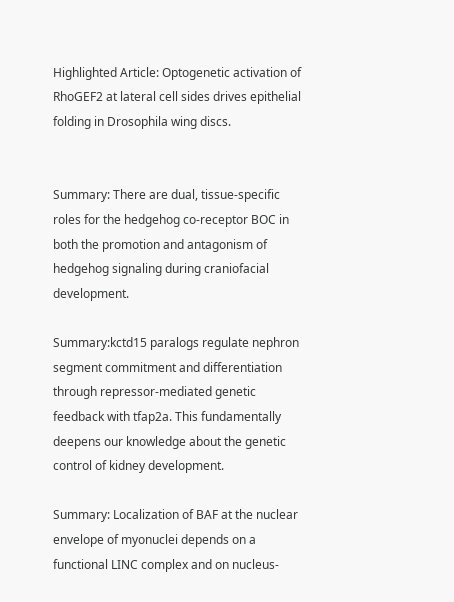Highlighted Article: Optogenetic activation of RhoGEF2 at lateral cell sides drives epithelial folding in Drosophila wing discs.


Summary: There are dual, tissue-specific roles for the hedgehog co-receptor BOC in both the promotion and antagonism of hedgehog signaling during craniofacial development.

Summary:kctd15 paralogs regulate nephron segment commitment and differentiation through repressor-mediated genetic feedback with tfap2a. This fundamentally deepens our knowledge about the genetic control of kidney development.

Summary: Localization of BAF at the nuclear envelope of myonuclei depends on a functional LINC complex and on nucleus-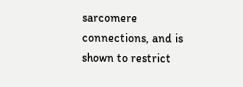sarcomere connections, and is shown to restrict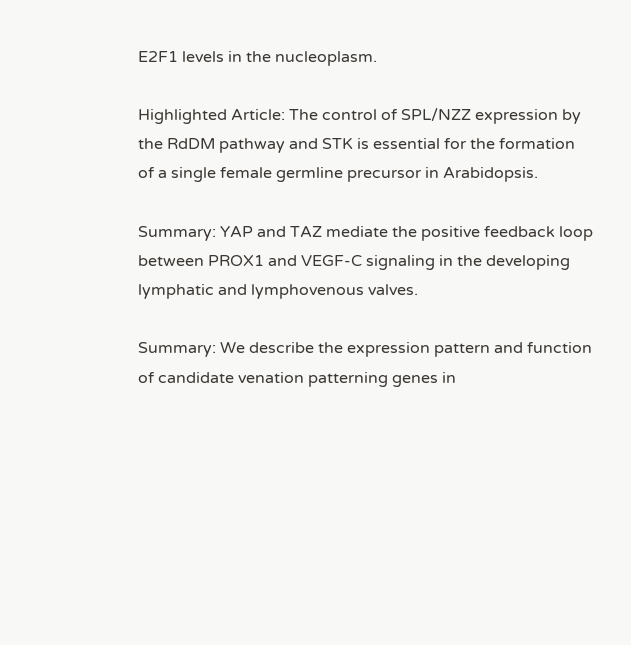E2F1 levels in the nucleoplasm.

Highlighted Article: The control of SPL/NZZ expression by the RdDM pathway and STK is essential for the formation of a single female germline precursor in Arabidopsis.

Summary: YAP and TAZ mediate the positive feedback loop between PROX1 and VEGF-C signaling in the developing lymphatic and lymphovenous valves.

Summary: We describe the expression pattern and function of candidate venation patterning genes in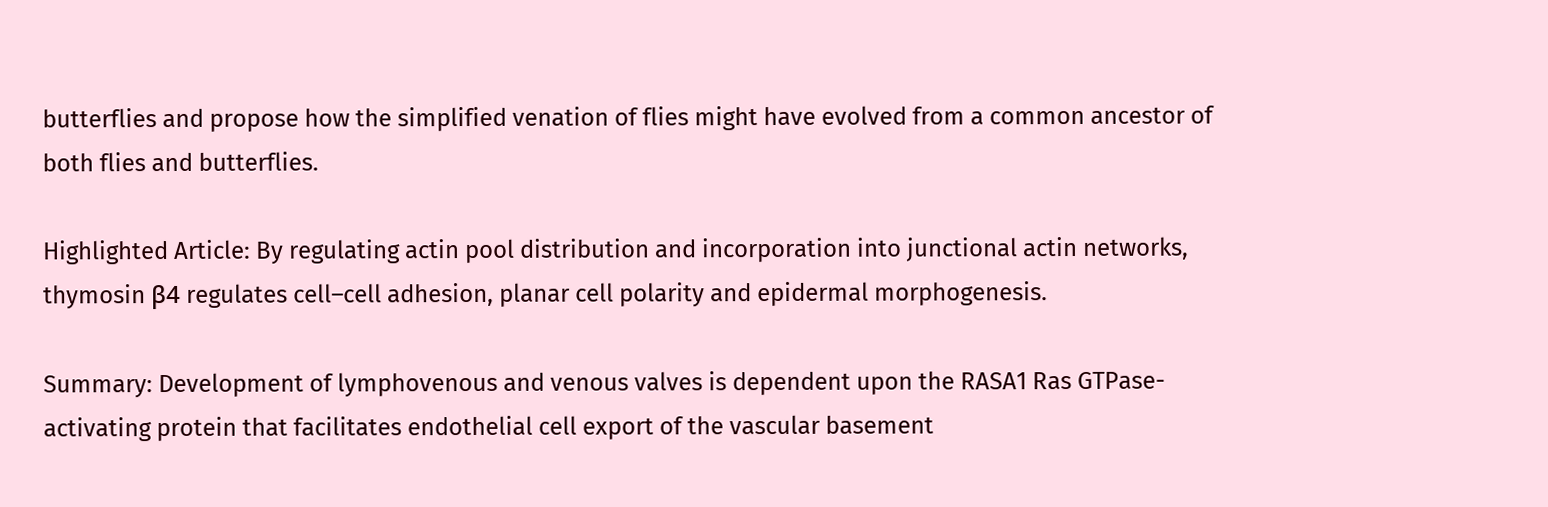butterflies and propose how the simplified venation of flies might have evolved from a common ancestor of both flies and butterflies.

Highlighted Article: By regulating actin pool distribution and incorporation into junctional actin networks, thymosin β4 regulates cell–cell adhesion, planar cell polarity and epidermal morphogenesis.

Summary: Development of lymphovenous and venous valves is dependent upon the RASA1 Ras GTPase-activating protein that facilitates endothelial cell export of the vascular basement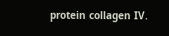protein collagen IV.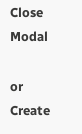Close Modal

or Create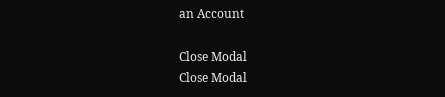an Account

Close Modal
Close Modal